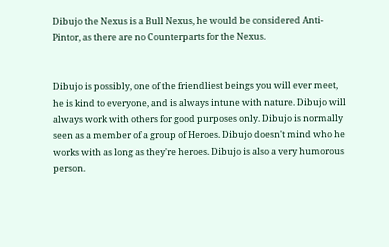Dibujo the Nexus is a Bull Nexus, he would be considered Anti-Pintor, as there are no Counterparts for the Nexus.


Dibujo is possibly, one of the friendliest beings you will ever meet, he is kind to everyone, and is always intune with nature. Dibujo will always work with others for good purposes only. Dibujo is normally seen as a member of a group of Heroes. Dibujo doesn't mind who he works with as long as they're heroes. Dibujo is also a very humorous person.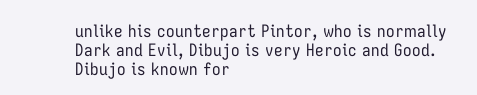unlike his counterpart Pintor, who is normally Dark and Evil, Dibujo is very Heroic and Good. Dibujo is known for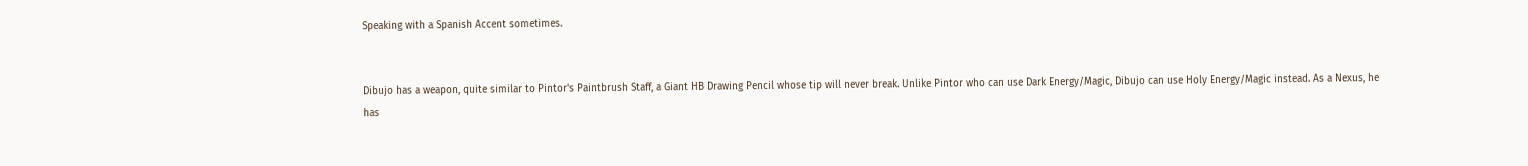Speaking with a Spanish Accent sometimes.


Dibujo has a weapon, quite similar to Pintor's Paintbrush Staff, a Giant HB Drawing Pencil whose tip will never break. Unlike Pintor who can use Dark Energy/Magic, Dibujo can use Holy Energy/Magic instead. As a Nexus, he has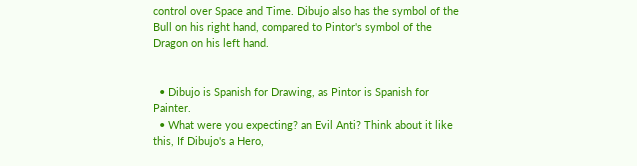control over Space and Time. Dibujo also has the symbol of the Bull on his right hand, compared to Pintor's symbol of the Dragon on his left hand.


  • Dibujo is Spanish for Drawing, as Pintor is Spanish for Painter.
  • What were you expecting? an Evil Anti? Think about it like this, If Dibujo's a Hero,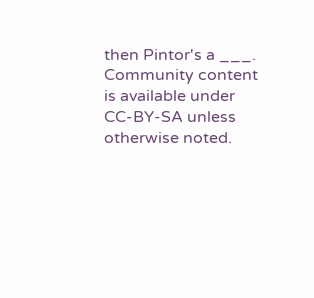then Pintor's a ___.
Community content is available under CC-BY-SA unless otherwise noted.